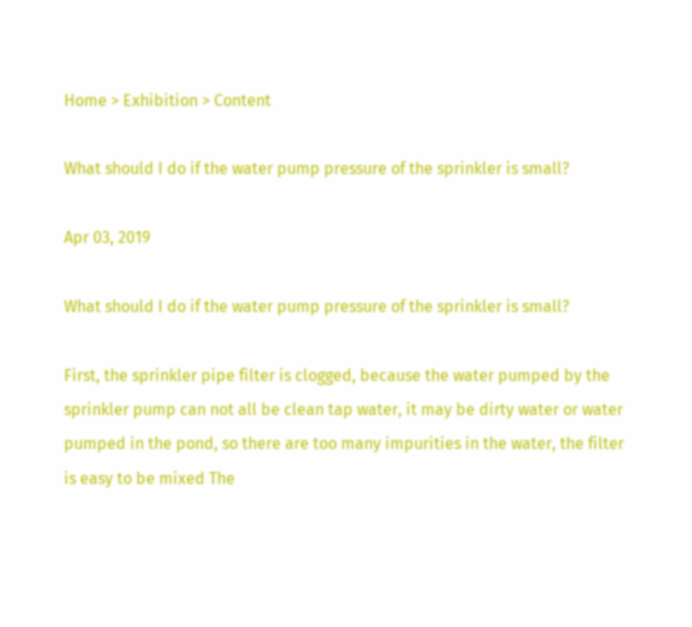Home > Exhibition > Content

What should I do if the water pump pressure of the sprinkler is small?

Apr 03, 2019

What should I do if the water pump pressure of the sprinkler is small?

First, the sprinkler pipe filter is clogged, because the water pumped by the sprinkler pump can not all be clean tap water, it may be dirty water or water pumped in the pond, so there are too many impurities in the water, the filter is easy to be mixed The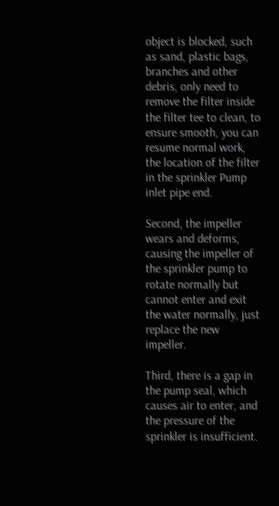object is blocked, such as sand, plastic bags, branches and other debris, only need to remove the filter inside the filter tee to clean, to ensure smooth, you can resume normal work, the location of the filter in the sprinkler Pump inlet pipe end.

Second, the impeller wears and deforms, causing the impeller of the sprinkler pump to rotate normally but cannot enter and exit the water normally, just replace the new impeller.

Third, there is a gap in the pump seal, which causes air to enter, and the pressure of the sprinkler is insufficient.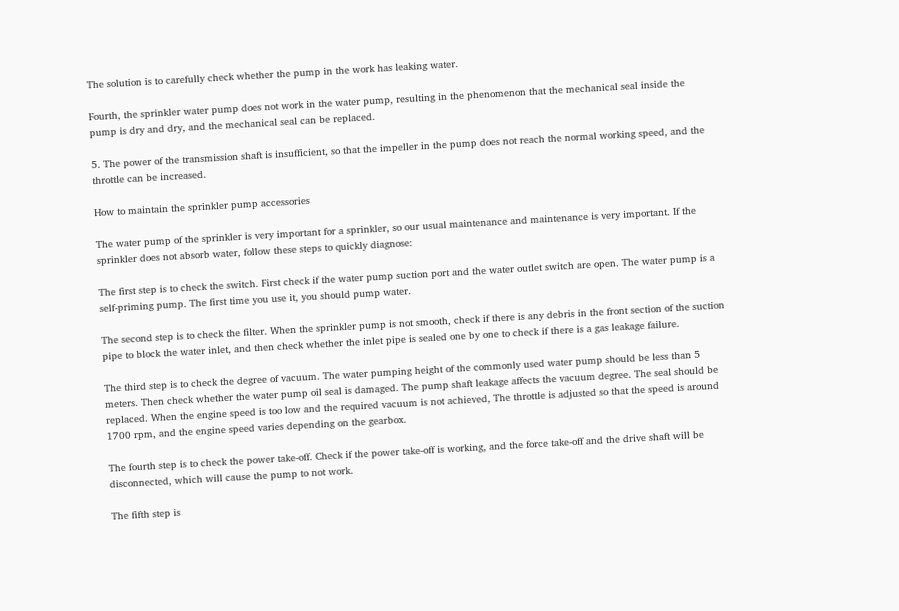The solution is to carefully check whether the pump in the work has leaking water.

Fourth, the sprinkler water pump does not work in the water pump, resulting in the phenomenon that the mechanical seal inside the pump is dry and dry, and the mechanical seal can be replaced.

5. The power of the transmission shaft is insufficient, so that the impeller in the pump does not reach the normal working speed, and the throttle can be increased.

How to maintain the sprinkler pump accessories

The water pump of the sprinkler is very important for a sprinkler, so our usual maintenance and maintenance is very important. If the sprinkler does not absorb water, follow these steps to quickly diagnose:

The first step is to check the switch. First check if the water pump suction port and the water outlet switch are open. The water pump is a self-priming pump. The first time you use it, you should pump water.

The second step is to check the filter. When the sprinkler pump is not smooth, check if there is any debris in the front section of the suction pipe to block the water inlet, and then check whether the inlet pipe is sealed one by one to check if there is a gas leakage failure.

The third step is to check the degree of vacuum. The water pumping height of the commonly used water pump should be less than 5 meters. Then check whether the water pump oil seal is damaged. The pump shaft leakage affects the vacuum degree. The seal should be replaced. When the engine speed is too low and the required vacuum is not achieved, The throttle is adjusted so that the speed is around 1700 rpm, and the engine speed varies depending on the gearbox.

The fourth step is to check the power take-off. Check if the power take-off is working, and the force take-off and the drive shaft will be disconnected, which will cause the pump to not work.

The fifth step is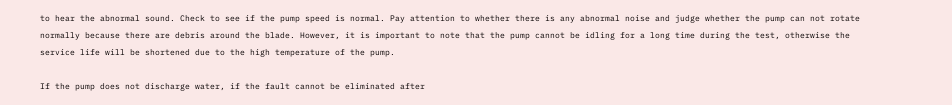to hear the abnormal sound. Check to see if the pump speed is normal. Pay attention to whether there is any abnormal noise and judge whether the pump can not rotate normally because there are debris around the blade. However, it is important to note that the pump cannot be idling for a long time during the test, otherwise the service life will be shortened due to the high temperature of the pump.

If the pump does not discharge water, if the fault cannot be eliminated after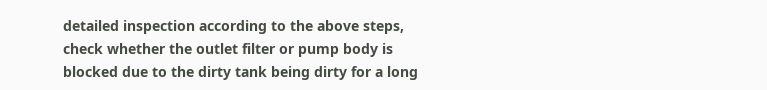detailed inspection according to the above steps, check whether the outlet filter or pump body is blocked due to the dirty tank being dirty for a long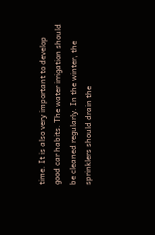time. It is also very important to develop good car habits. The water irrigation should be cleaned regularly. In the winter, the sprinklers should drain the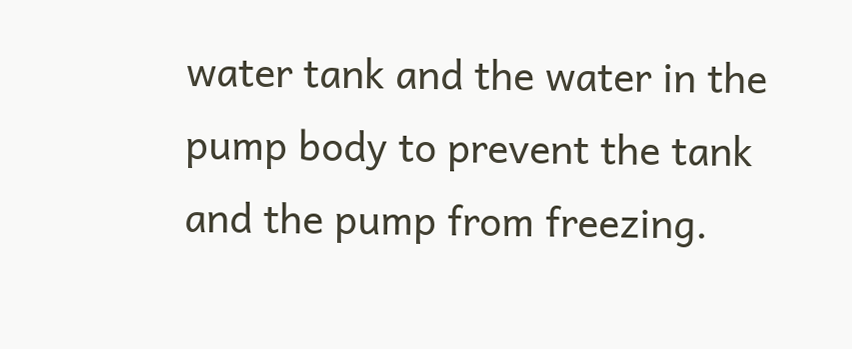water tank and the water in the pump body to prevent the tank and the pump from freezing.